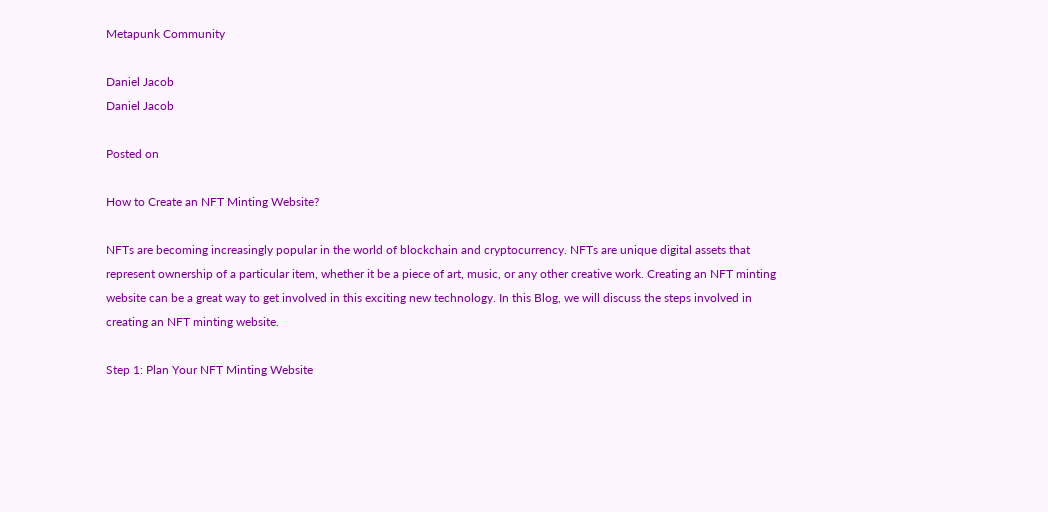Metapunk Community

Daniel Jacob
Daniel Jacob

Posted on

How to Create an NFT Minting Website?

NFTs are becoming increasingly popular in the world of blockchain and cryptocurrency. NFTs are unique digital assets that represent ownership of a particular item, whether it be a piece of art, music, or any other creative work. Creating an NFT minting website can be a great way to get involved in this exciting new technology. In this Blog, we will discuss the steps involved in creating an NFT minting website.

Step 1: Plan Your NFT Minting Website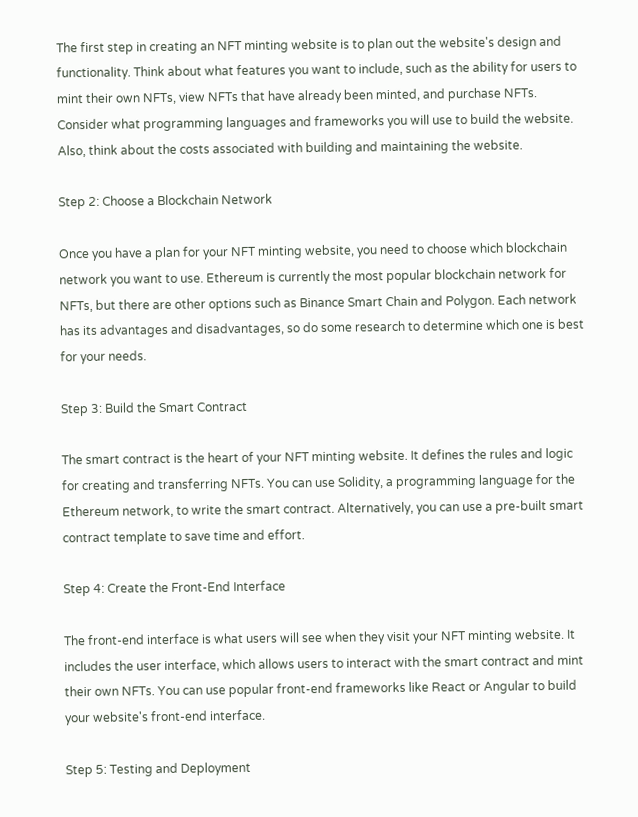The first step in creating an NFT minting website is to plan out the website's design and functionality. Think about what features you want to include, such as the ability for users to mint their own NFTs, view NFTs that have already been minted, and purchase NFTs. Consider what programming languages and frameworks you will use to build the website. Also, think about the costs associated with building and maintaining the website.

Step 2: Choose a Blockchain Network

Once you have a plan for your NFT minting website, you need to choose which blockchain network you want to use. Ethereum is currently the most popular blockchain network for NFTs, but there are other options such as Binance Smart Chain and Polygon. Each network has its advantages and disadvantages, so do some research to determine which one is best for your needs.

Step 3: Build the Smart Contract

The smart contract is the heart of your NFT minting website. It defines the rules and logic for creating and transferring NFTs. You can use Solidity, a programming language for the Ethereum network, to write the smart contract. Alternatively, you can use a pre-built smart contract template to save time and effort.

Step 4: Create the Front-End Interface

The front-end interface is what users will see when they visit your NFT minting website. It includes the user interface, which allows users to interact with the smart contract and mint their own NFTs. You can use popular front-end frameworks like React or Angular to build your website's front-end interface.

Step 5: Testing and Deployment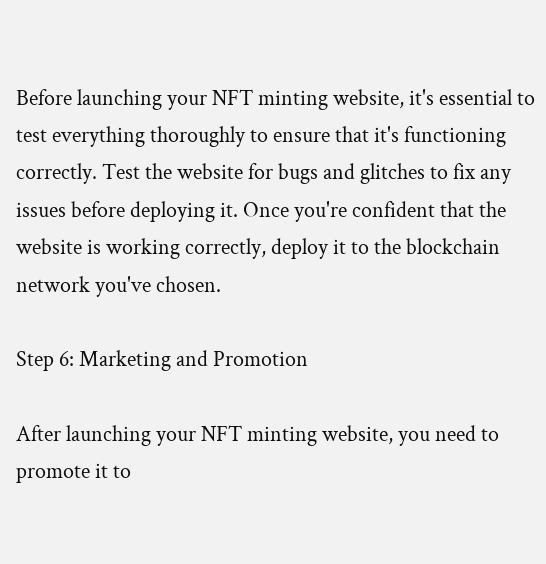Before launching your NFT minting website, it's essential to test everything thoroughly to ensure that it's functioning correctly. Test the website for bugs and glitches to fix any issues before deploying it. Once you're confident that the website is working correctly, deploy it to the blockchain network you've chosen.

Step 6: Marketing and Promotion

After launching your NFT minting website, you need to promote it to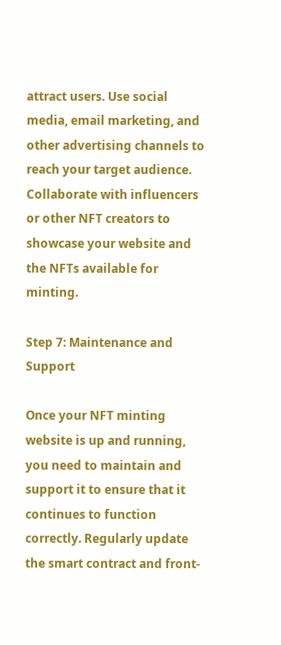attract users. Use social media, email marketing, and other advertising channels to reach your target audience. Collaborate with influencers or other NFT creators to showcase your website and the NFTs available for minting.

Step 7: Maintenance and Support

Once your NFT minting website is up and running, you need to maintain and support it to ensure that it continues to function correctly. Regularly update the smart contract and front-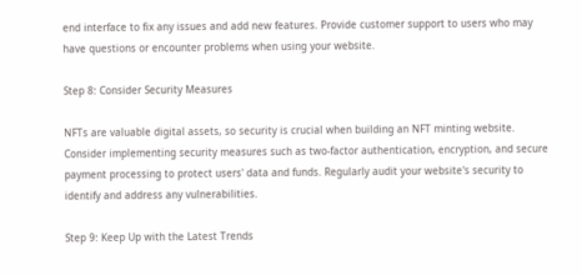end interface to fix any issues and add new features. Provide customer support to users who may have questions or encounter problems when using your website.

Step 8: Consider Security Measures

NFTs are valuable digital assets, so security is crucial when building an NFT minting website. Consider implementing security measures such as two-factor authentication, encryption, and secure payment processing to protect users' data and funds. Regularly audit your website's security to identify and address any vulnerabilities.

Step 9: Keep Up with the Latest Trends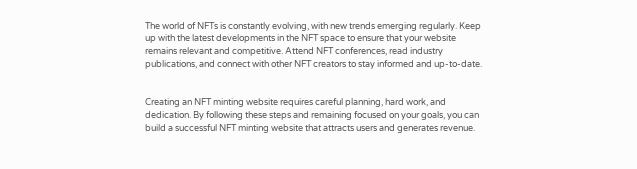The world of NFTs is constantly evolving, with new trends emerging regularly. Keep up with the latest developments in the NFT space to ensure that your website remains relevant and competitive. Attend NFT conferences, read industry publications, and connect with other NFT creators to stay informed and up-to-date.


Creating an NFT minting website requires careful planning, hard work, and dedication. By following these steps and remaining focused on your goals, you can build a successful NFT minting website that attracts users and generates revenue.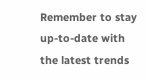Remember to stay up-to-date with the latest trends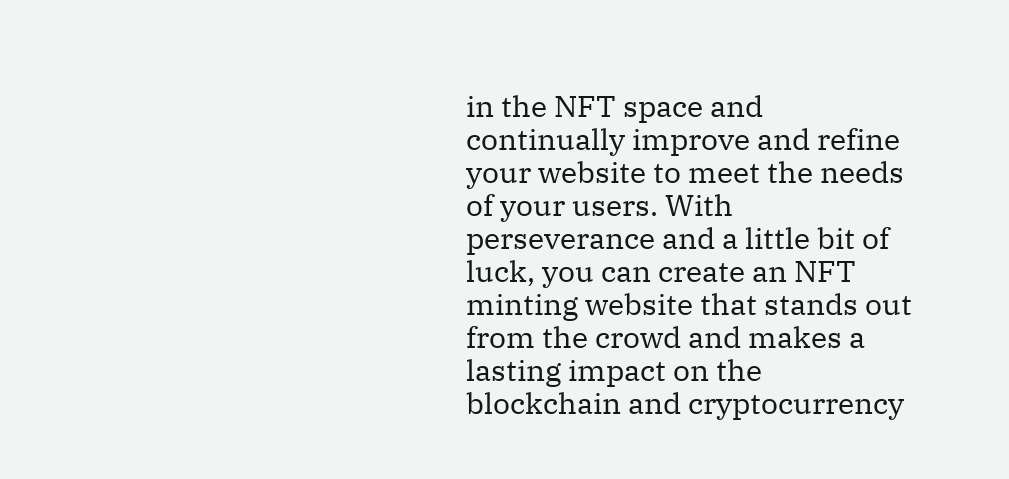in the NFT space and continually improve and refine your website to meet the needs of your users. With perseverance and a little bit of luck, you can create an NFT minting website that stands out from the crowd and makes a lasting impact on the blockchain and cryptocurrency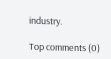industry.

Top comments (0)